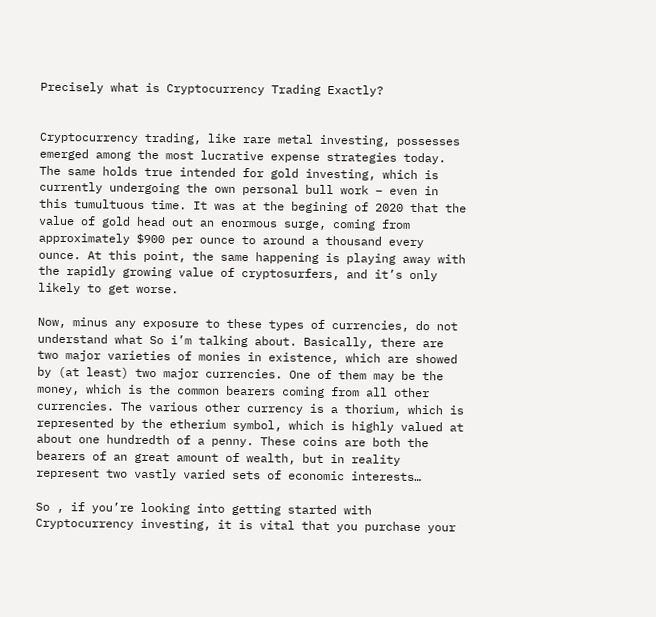Precisely what is Cryptocurrency Trading Exactly?


Cryptocurrency trading, like rare metal investing, possesses emerged among the most lucrative expense strategies today. The same holds true intended for gold investing, which is currently undergoing the own personal bull work – even in this tumultuous time. It was at the begining of 2020 that the value of gold head out an enormous surge, coming from approximately $900 per ounce to around a thousand every ounce. At this point, the same happening is playing away with the rapidly growing value of cryptosurfers, and it’s only likely to get worse.

Now, minus any exposure to these types of currencies, do not understand what So i’m talking about. Basically, there are two major varieties of monies in existence, which are showed by (at least) two major currencies. One of them may be the money, which is the common bearers coming from all other currencies. The various other currency is a thorium, which is represented by the etherium symbol, which is highly valued at about one hundredth of a penny. These coins are both the bearers of an great amount of wealth, but in reality represent two vastly varied sets of economic interests…

So , if you’re looking into getting started with Cryptocurrency investing, it is vital that you purchase your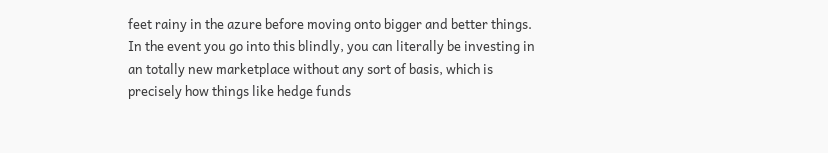feet rainy in the azure before moving onto bigger and better things. In the event you go into this blindly, you can literally be investing in an totally new marketplace without any sort of basis, which is precisely how things like hedge funds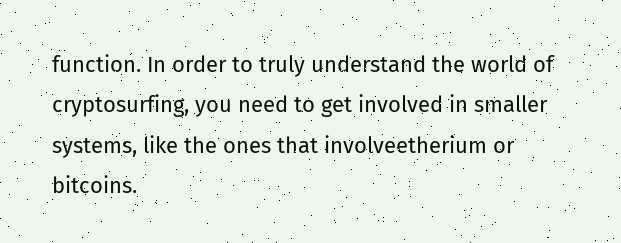function. In order to truly understand the world of cryptosurfing, you need to get involved in smaller systems, like the ones that involveetherium or bitcoins.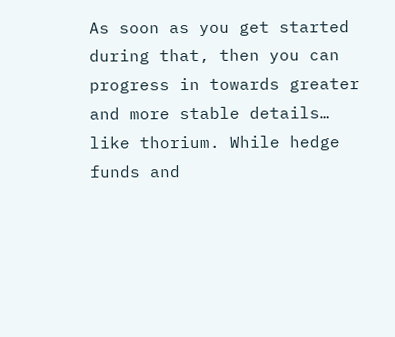As soon as you get started during that, then you can progress in towards greater and more stable details… like thorium. While hedge funds and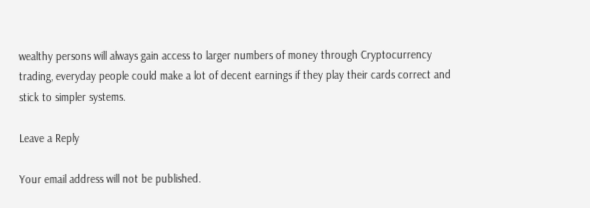wealthy persons will always gain access to larger numbers of money through Cryptocurrency trading, everyday people could make a lot of decent earnings if they play their cards correct and stick to simpler systems.

Leave a Reply

Your email address will not be published.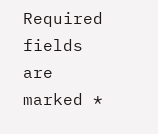Required fields are marked *